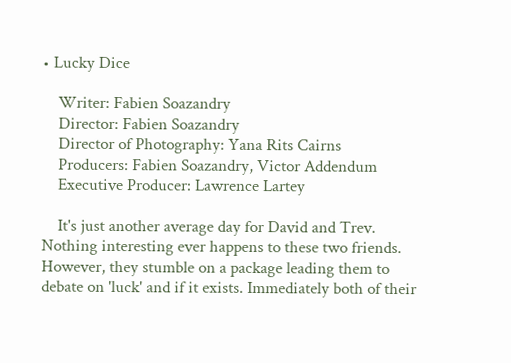• Lucky Dice

    Writer: Fabien Soazandry
    Director: Fabien Soazandry
    Director of Photography: Yana Rits Cairns
    Producers: Fabien Soazandry, Victor Addendum
    Executive Producer: Lawrence Lartey

    It's just another average day for David and Trev. Nothing interesting ever happens to these two friends. However, they stumble on a package leading them to debate on 'luck' and if it exists. Immediately both of their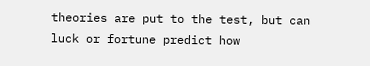theories are put to the test, but can luck or fortune predict how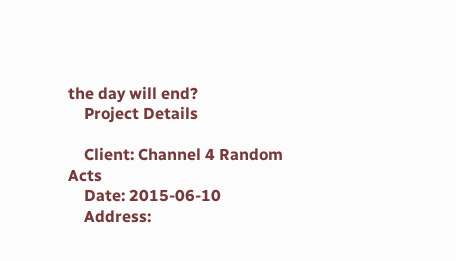the day will end?
    Project Details

    Client: Channel 4 Random Acts
    Date: 2015-06-10
    Address: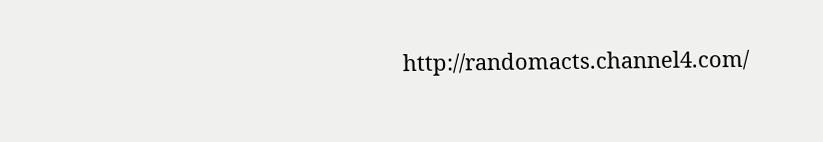http://randomacts.channel4.com/